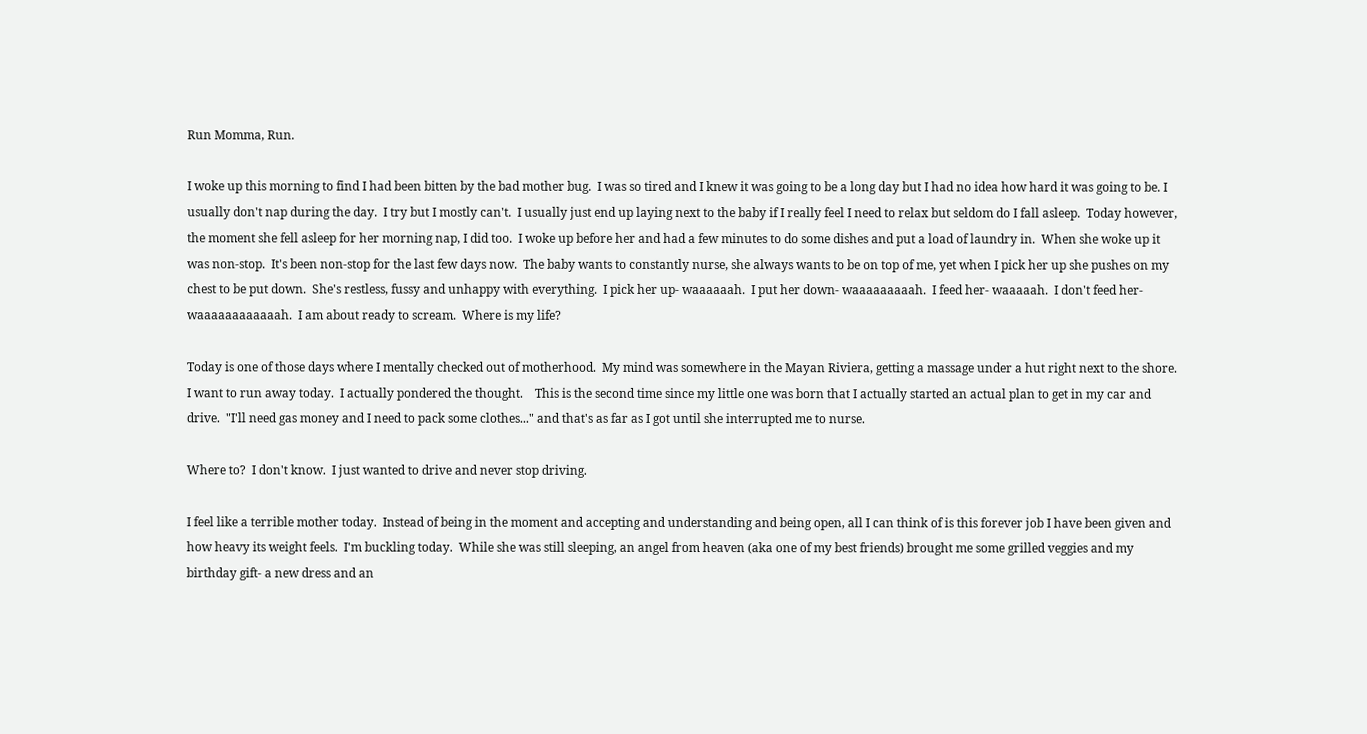Run Momma, Run.

I woke up this morning to find I had been bitten by the bad mother bug.  I was so tired and I knew it was going to be a long day but I had no idea how hard it was going to be. I usually don't nap during the day.  I try but I mostly can't.  I usually just end up laying next to the baby if I really feel I need to relax but seldom do I fall asleep.  Today however, the moment she fell asleep for her morning nap, I did too.  I woke up before her and had a few minutes to do some dishes and put a load of laundry in.  When she woke up it was non-stop.  It's been non-stop for the last few days now.  The baby wants to constantly nurse, she always wants to be on top of me, yet when I pick her up she pushes on my chest to be put down.  She's restless, fussy and unhappy with everything.  I pick her up- waaaaaah.  I put her down- waaaaaaaaah.  I feed her- waaaaah.  I don't feed her- waaaaaaaaaaaah.  I am about ready to scream.  Where is my life?

Today is one of those days where I mentally checked out of motherhood.  My mind was somewhere in the Mayan Riviera, getting a massage under a hut right next to the shore.  I want to run away today.  I actually pondered the thought.    This is the second time since my little one was born that I actually started an actual plan to get in my car and drive.  "I'll need gas money and I need to pack some clothes..." and that's as far as I got until she interrupted me to nurse.

Where to?  I don't know.  I just wanted to drive and never stop driving.

I feel like a terrible mother today.  Instead of being in the moment and accepting and understanding and being open, all I can think of is this forever job I have been given and how heavy its weight feels.  I'm buckling today.  While she was still sleeping, an angel from heaven (aka one of my best friends) brought me some grilled veggies and my birthday gift- a new dress and an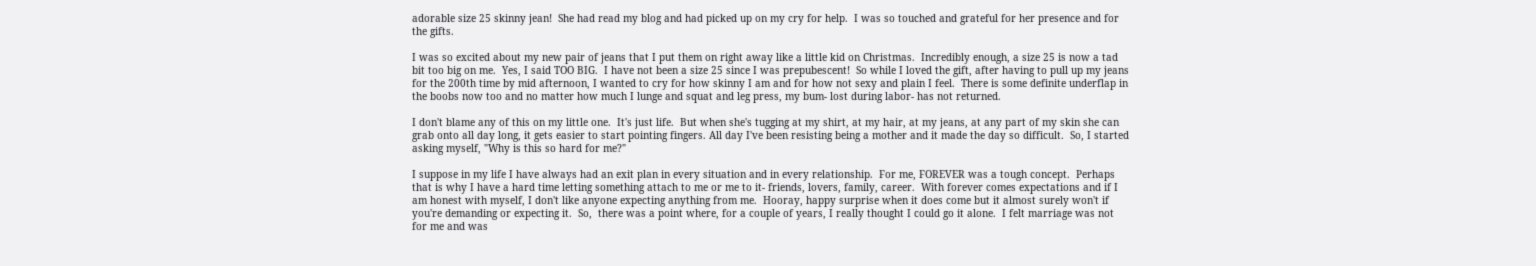adorable size 25 skinny jean!  She had read my blog and had picked up on my cry for help.  I was so touched and grateful for her presence and for the gifts.

I was so excited about my new pair of jeans that I put them on right away like a little kid on Christmas.  Incredibly enough, a size 25 is now a tad bit too big on me.  Yes, I said TOO BIG.  I have not been a size 25 since I was prepubescent!  So while I loved the gift, after having to pull up my jeans for the 200th time by mid afternoon, I wanted to cry for how skinny I am and for how not sexy and plain I feel.  There is some definite underflap in the boobs now too and no matter how much I lunge and squat and leg press, my bum- lost during labor- has not returned.

I don't blame any of this on my little one.  It's just life.  But when she's tugging at my shirt, at my hair, at my jeans, at any part of my skin she can grab onto all day long, it gets easier to start pointing fingers. All day I've been resisting being a mother and it made the day so difficult.  So, I started asking myself, "Why is this so hard for me?"

I suppose in my life I have always had an exit plan in every situation and in every relationship.  For me, FOREVER was a tough concept.  Perhaps that is why I have a hard time letting something attach to me or me to it- friends, lovers, family, career.  With forever comes expectations and if I am honest with myself, I don't like anyone expecting anything from me.  Hooray, happy surprise when it does come but it almost surely won't if you're demanding or expecting it.  So,  there was a point where, for a couple of years, I really thought I could go it alone.  I felt marriage was not for me and was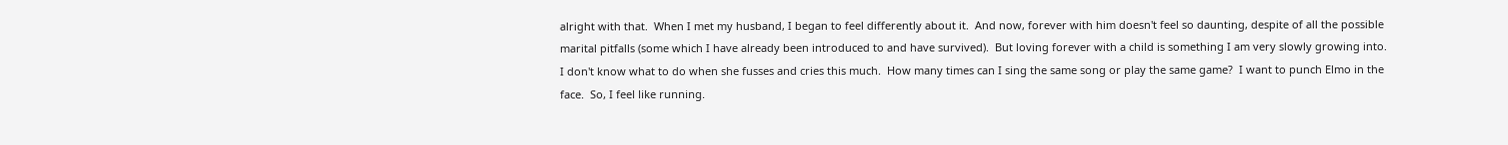alright with that.  When I met my husband, I began to feel differently about it.  And now, forever with him doesn't feel so daunting, despite of all the possible marital pitfalls (some which I have already been introduced to and have survived).  But loving forever with a child is something I am very slowly growing into.  I don't know what to do when she fusses and cries this much.  How many times can I sing the same song or play the same game?  I want to punch Elmo in the face.  So, I feel like running.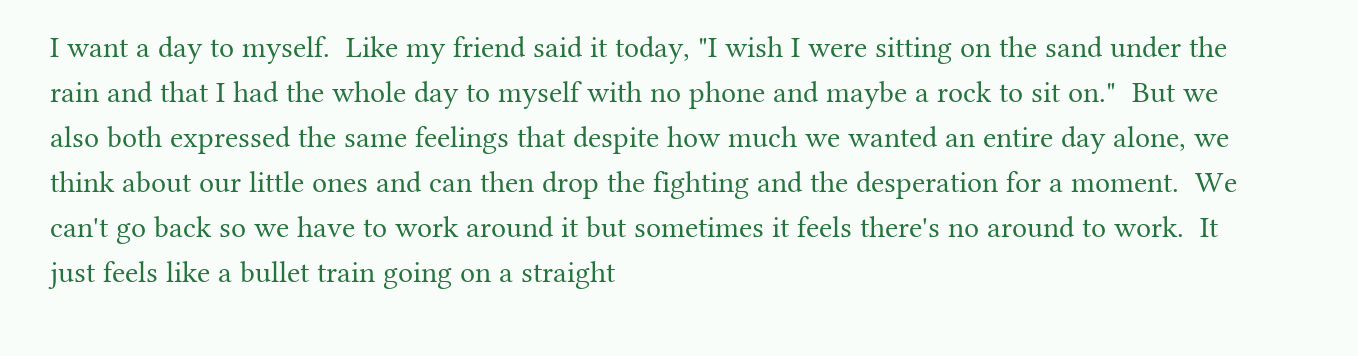I want a day to myself.  Like my friend said it today, "I wish I were sitting on the sand under the rain and that I had the whole day to myself with no phone and maybe a rock to sit on."  But we also both expressed the same feelings that despite how much we wanted an entire day alone, we think about our little ones and can then drop the fighting and the desperation for a moment.  We can't go back so we have to work around it but sometimes it feels there's no around to work.  It just feels like a bullet train going on a straight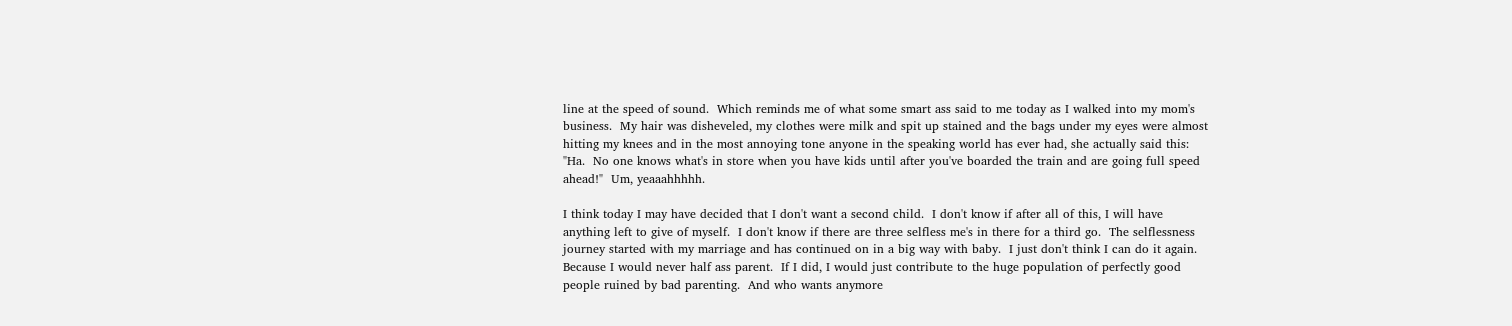line at the speed of sound.  Which reminds me of what some smart ass said to me today as I walked into my mom's business.  My hair was disheveled, my clothes were milk and spit up stained and the bags under my eyes were almost hitting my knees and in the most annoying tone anyone in the speaking world has ever had, she actually said this: "Ha.  No one knows what's in store when you have kids until after you've boarded the train and are going full speed ahead!"  Um, yeaaahhhhh.

I think today I may have decided that I don't want a second child.  I don't know if after all of this, I will have anything left to give of myself.  I don't know if there are three selfless me's in there for a third go.  The selflessness journey started with my marriage and has continued on in a big way with baby.  I just don't think I can do it again.  Because I would never half ass parent.  If I did, I would just contribute to the huge population of perfectly good people ruined by bad parenting.  And who wants anymore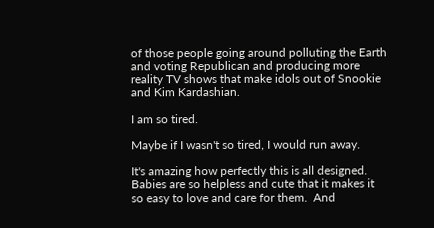of those people going around polluting the Earth and voting Republican and producing more reality TV shows that make idols out of Snookie and Kim Kardashian.

I am so tired.

Maybe if I wasn't so tired, I would run away.

It's amazing how perfectly this is all designed.  Babies are so helpless and cute that it makes it so easy to love and care for them.  And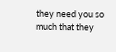they need you so much that they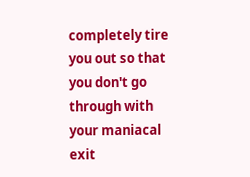completely tire you out so that you don't go through with your maniacal exit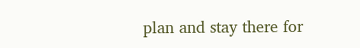plan and stay there for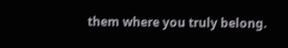them where you truly belong.